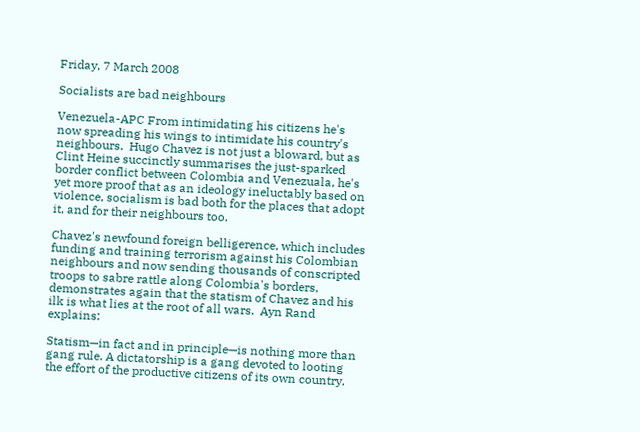Friday, 7 March 2008

Socialists are bad neighbours

Venezuela-APC From intimidating his citizens he's now spreading his wings to intimidate his country's neighbours.  Hugo Chavez is not just a bloward, but as Clint Heine succinctly summarises the just-sparked border conflict between Colombia and Venezuala, he's yet more proof that as an ideology ineluctably based on violence, socialism is bad both for the places that adopt it, and for their neighbours too.

Chavez's newfound foreign belligerence, which includes funding and training terrorism against his Colombian neighbours and now sending thousands of conscripted troops to sabre rattle along Colombia's borders, demonstrates again that the statism of Chavez and his ilk is what lies at the root of all wars.  Ayn Rand explains:

Statism—in fact and in principle—is nothing more than gang rule. A dictatorship is a gang devoted to looting the effort of the productive citizens of its own country.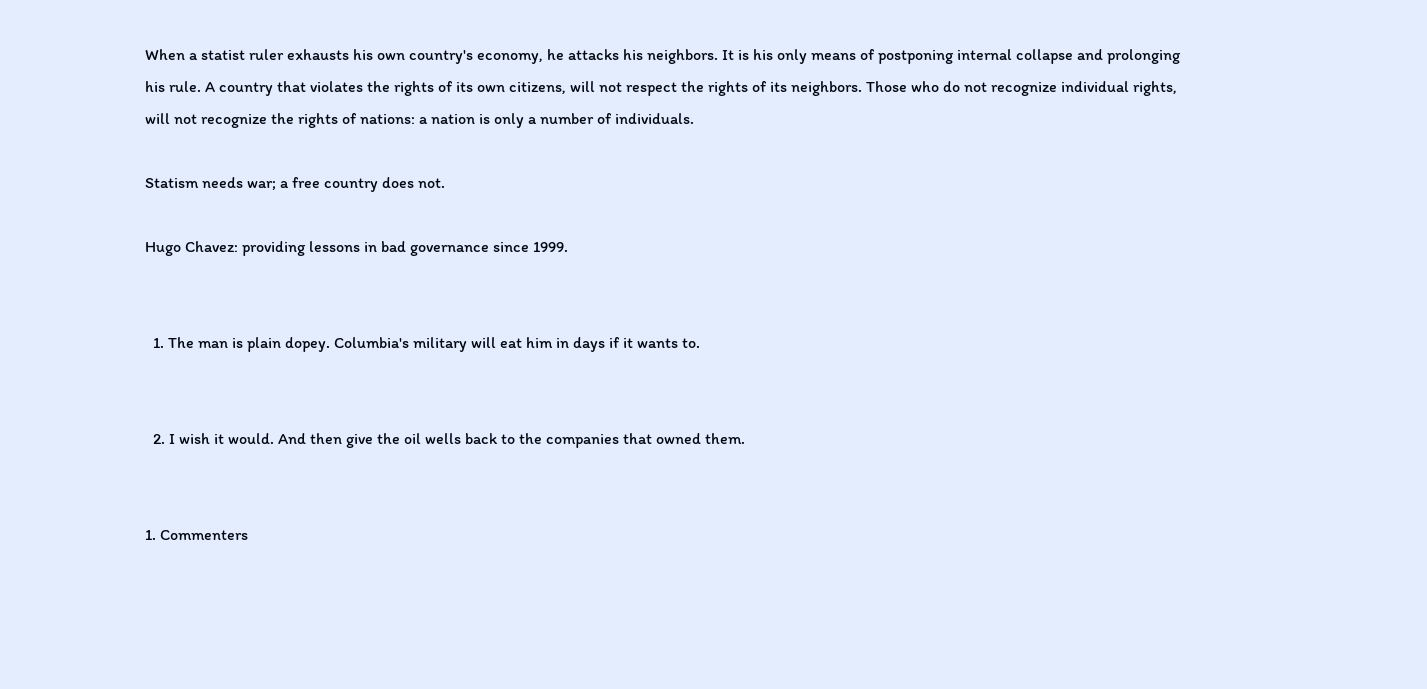When a statist ruler exhausts his own country's economy, he attacks his neighbors. It is his only means of postponing internal collapse and prolonging his rule. A country that violates the rights of its own citizens, will not respect the rights of its neighbors. Those who do not recognize individual rights, will not recognize the rights of nations: a nation is only a number of individuals.

Statism needs war; a free country does not.

Hugo Chavez: providing lessons in bad governance since 1999.


  1. The man is plain dopey. Columbia's military will eat him in days if it wants to.


  2. I wish it would. And then give the oil wells back to the companies that owned them.


1. Commenters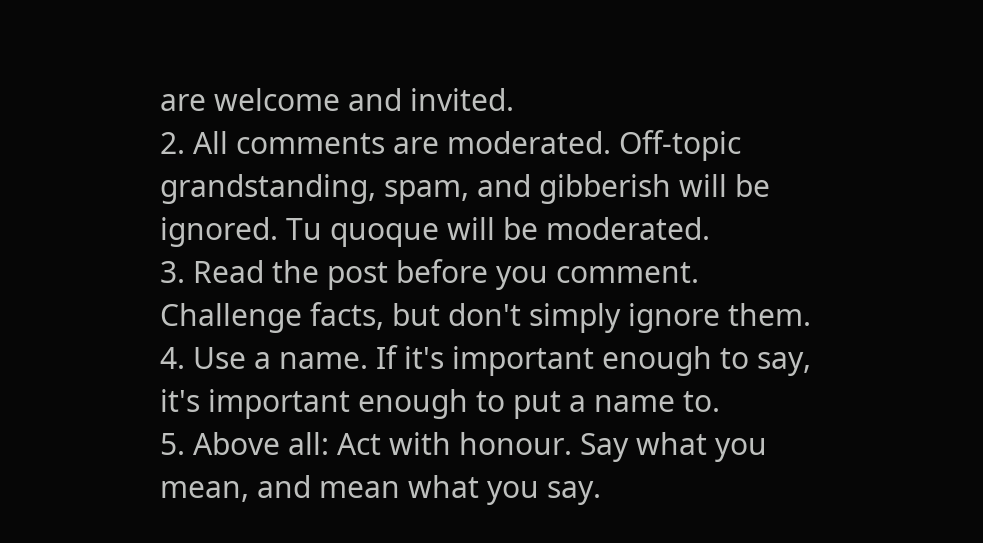are welcome and invited.
2. All comments are moderated. Off-topic grandstanding, spam, and gibberish will be ignored. Tu quoque will be moderated.
3. Read the post before you comment. Challenge facts, but don't simply ignore them.
4. Use a name. If it's important enough to say, it's important enough to put a name to.
5. Above all: Act with honour. Say what you mean, and mean what you say.